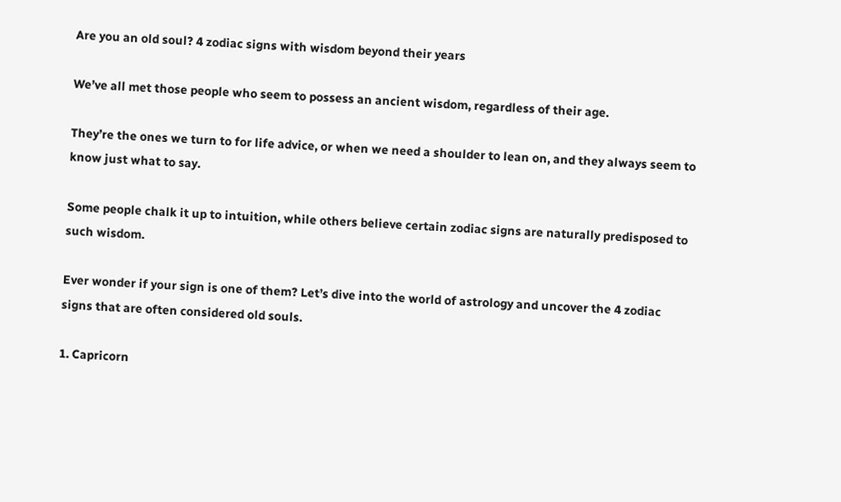Are you an old soul? 4 zodiac signs with wisdom beyond their years

We’ve all met those people who seem to possess an ancient wisdom, regardless of their age.

They’re the ones we turn to for life advice, or when we need a shoulder to lean on, and they always seem to know just what to say.

Some people chalk it up to intuition, while others believe certain zodiac signs are naturally predisposed to such wisdom.

Ever wonder if your sign is one of them? Let’s dive into the world of astrology and uncover the 4 zodiac signs that are often considered old souls.

1. Capricorn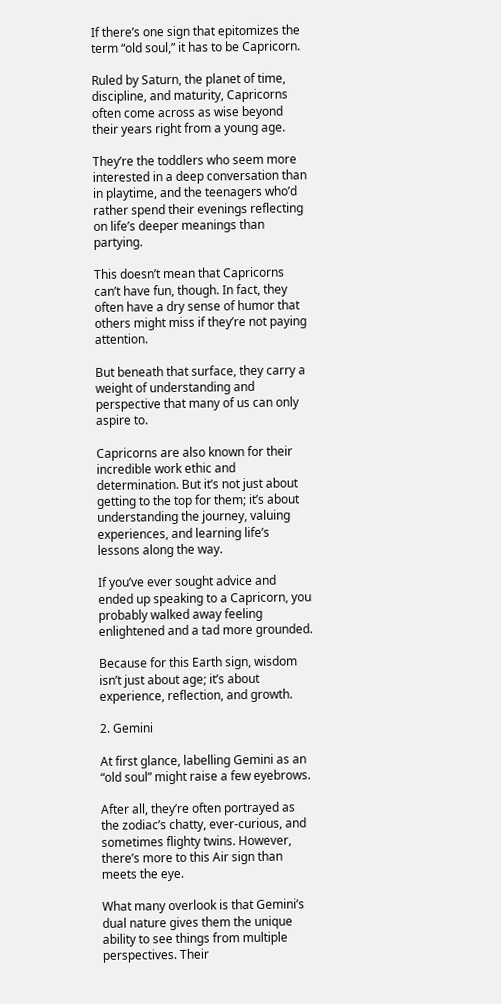If there’s one sign that epitomizes the term “old soul,” it has to be Capricorn.

Ruled by Saturn, the planet of time, discipline, and maturity, Capricorns often come across as wise beyond their years right from a young age.

They’re the toddlers who seem more interested in a deep conversation than in playtime, and the teenagers who’d rather spend their evenings reflecting on life’s deeper meanings than partying.

This doesn’t mean that Capricorns can’t have fun, though. In fact, they often have a dry sense of humor that others might miss if they’re not paying attention.

But beneath that surface, they carry a weight of understanding and perspective that many of us can only aspire to.

Capricorns are also known for their incredible work ethic and determination. But it’s not just about getting to the top for them; it’s about understanding the journey, valuing experiences, and learning life’s lessons along the way.

If you’ve ever sought advice and ended up speaking to a Capricorn, you probably walked away feeling enlightened and a tad more grounded.

Because for this Earth sign, wisdom isn’t just about age; it’s about experience, reflection, and growth.

2. Gemini

At first glance, labelling Gemini as an “old soul” might raise a few eyebrows.

After all, they’re often portrayed as the zodiac’s chatty, ever-curious, and sometimes flighty twins. However, there’s more to this Air sign than meets the eye.

What many overlook is that Gemini’s dual nature gives them the unique ability to see things from multiple perspectives. Their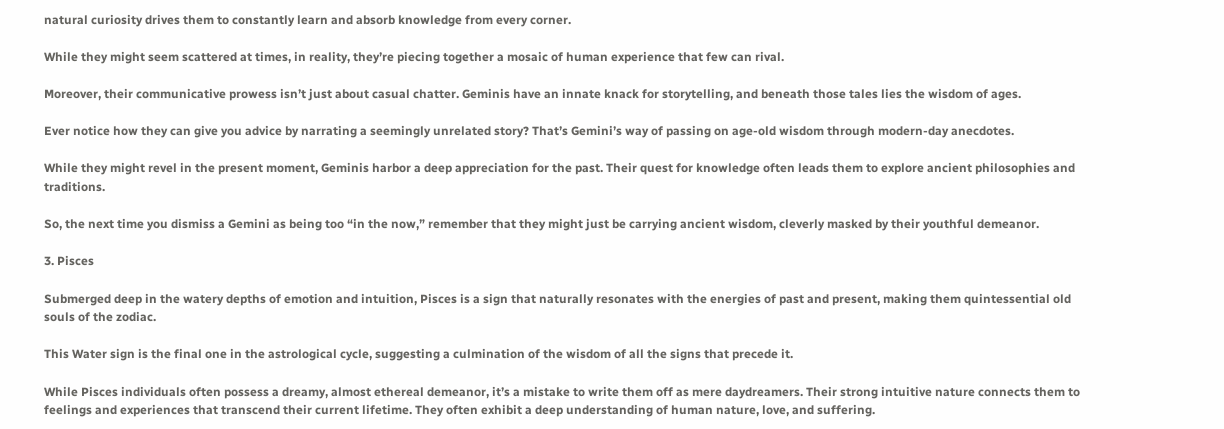natural curiosity drives them to constantly learn and absorb knowledge from every corner.

While they might seem scattered at times, in reality, they’re piecing together a mosaic of human experience that few can rival.

Moreover, their communicative prowess isn’t just about casual chatter. Geminis have an innate knack for storytelling, and beneath those tales lies the wisdom of ages.

Ever notice how they can give you advice by narrating a seemingly unrelated story? That’s Gemini’s way of passing on age-old wisdom through modern-day anecdotes.

While they might revel in the present moment, Geminis harbor a deep appreciation for the past. Their quest for knowledge often leads them to explore ancient philosophies and traditions.

So, the next time you dismiss a Gemini as being too “in the now,” remember that they might just be carrying ancient wisdom, cleverly masked by their youthful demeanor.

3. Pisces

Submerged deep in the watery depths of emotion and intuition, Pisces is a sign that naturally resonates with the energies of past and present, making them quintessential old souls of the zodiac.

This Water sign is the final one in the astrological cycle, suggesting a culmination of the wisdom of all the signs that precede it.

While Pisces individuals often possess a dreamy, almost ethereal demeanor, it’s a mistake to write them off as mere daydreamers. Their strong intuitive nature connects them to feelings and experiences that transcend their current lifetime. They often exhibit a deep understanding of human nature, love, and suffering.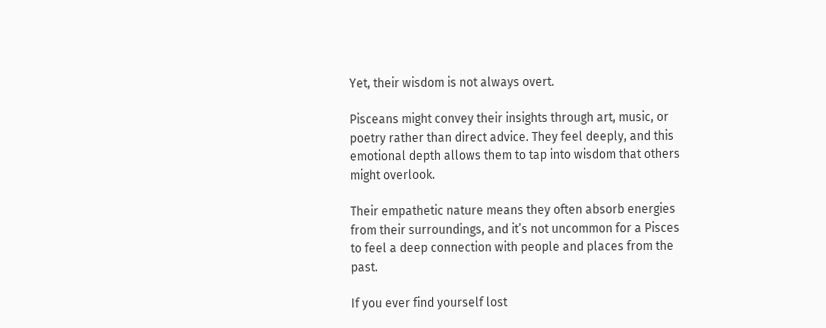Yet, their wisdom is not always overt.

Pisceans might convey their insights through art, music, or poetry rather than direct advice. They feel deeply, and this emotional depth allows them to tap into wisdom that others might overlook.

Their empathetic nature means they often absorb energies from their surroundings, and it’s not uncommon for a Pisces to feel a deep connection with people and places from the past.

If you ever find yourself lost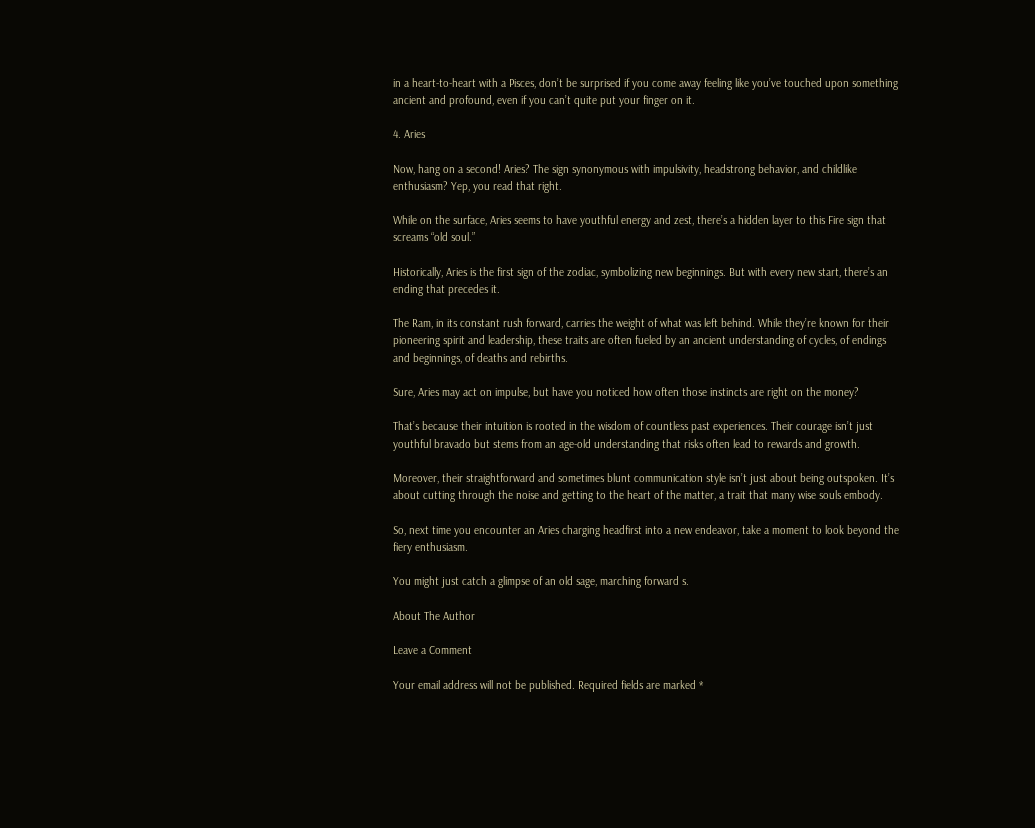in a heart-to-heart with a Pisces, don’t be surprised if you come away feeling like you’ve touched upon something ancient and profound, even if you can’t quite put your finger on it.

4. Aries

Now, hang on a second! Aries? The sign synonymous with impulsivity, headstrong behavior, and childlike enthusiasm? Yep, you read that right.

While on the surface, Aries seems to have youthful energy and zest, there’s a hidden layer to this Fire sign that screams “old soul.”

Historically, Aries is the first sign of the zodiac, symbolizing new beginnings. But with every new start, there’s an ending that precedes it.

The Ram, in its constant rush forward, carries the weight of what was left behind. While they’re known for their pioneering spirit and leadership, these traits are often fueled by an ancient understanding of cycles, of endings and beginnings, of deaths and rebirths.

Sure, Aries may act on impulse, but have you noticed how often those instincts are right on the money?

That’s because their intuition is rooted in the wisdom of countless past experiences. Their courage isn’t just youthful bravado but stems from an age-old understanding that risks often lead to rewards and growth.

Moreover, their straightforward and sometimes blunt communication style isn’t just about being outspoken. It’s about cutting through the noise and getting to the heart of the matter, a trait that many wise souls embody.

So, next time you encounter an Aries charging headfirst into a new endeavor, take a moment to look beyond the fiery enthusiasm.

You might just catch a glimpse of an old sage, marching forward s.

About The Author

Leave a Comment

Your email address will not be published. Required fields are marked *